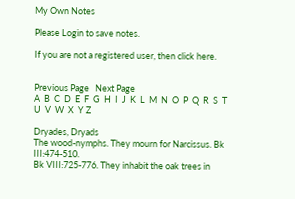My Own Notes

Please Login to save notes.

If you are not a registered user, then click here.


Previous Page   Next Page
A  B  C  D  E  F  G  H  I  J  K  L  M  N  O  P  Q  R  S  T  U  V  W  X  Y Z

Dryades, Dryads
The wood-nymphs. They mourn for Narcissus. Bk III:474-510.
Bk VIII:725-776. They inhabit the oak trees in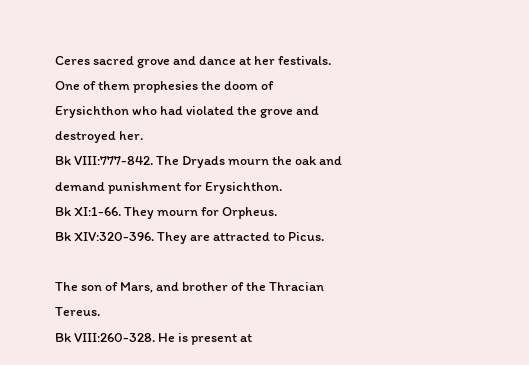Ceres sacred grove and dance at her festivals. One of them prophesies the doom of Erysichthon who had violated the grove and destroyed her.
Bk VIII:777-842. The Dryads mourn the oak and demand punishment for Erysichthon.
Bk XI:1-66. They mourn for Orpheus.
Bk XIV:320-396. They are attracted to Picus.

The son of Mars, and brother of the Thracian Tereus.
Bk VIII:260-328. He is present at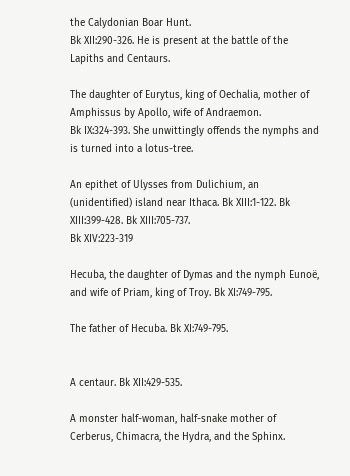the Calydonian Boar Hunt.
Bk XII:290-326. He is present at the battle of the Lapiths and Centaurs.

The daughter of Eurytus, king of Oechalia, mother of Amphissus by Apollo, wife of Andraemon.
Bk IX:324-393. She unwittingly offends the nymphs and is turned into a lotus-tree.

An epithet of Ulysses from Dulichium, an (unidentified) island near Ithaca. Bk XIII:1-122. Bk XIII:399-428. Bk XIII:705-737.
Bk XIV:223-319

Hecuba, the daughter of Dymas and the nymph Eunoë, and wife of Priam, king of Troy. Bk XI:749-795.

The father of Hecuba. Bk XI:749-795.


A centaur. Bk XII:429-535.

A monster half-woman, half-snake mother of Cerberus, Chimacra, the Hydra, and the Sphinx.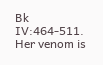Bk IV:464-511. Her venom is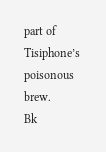part of Tisiphone’s poisonous brew.
Bk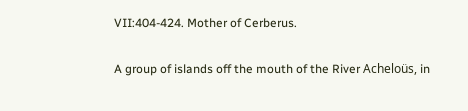VII:404-424. Mother of Cerberus.

A group of islands off the mouth of the River Acheloüs, in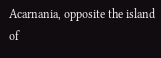Acarnania, opposite the island of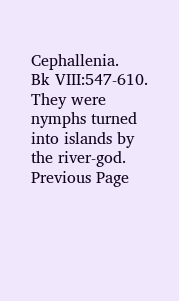Cephallenia.
Bk VIII:547-610. They were nymphs turned into islands by the river-god.
Previous Page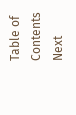Table of Contents Next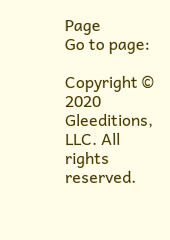Page
Go to page:

Copyright © 2020 Gleeditions, LLC. All rights reserved.